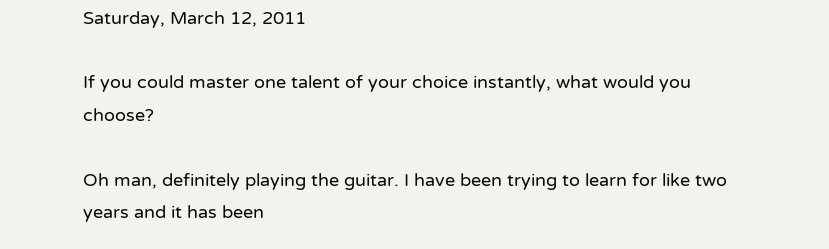Saturday, March 12, 2011

If you could master one talent of your choice instantly, what would you choose?

Oh man, definitely playing the guitar. I have been trying to learn for like two years and it has been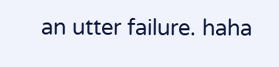an utter failure. haha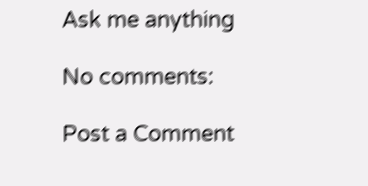Ask me anything

No comments:

Post a Comment